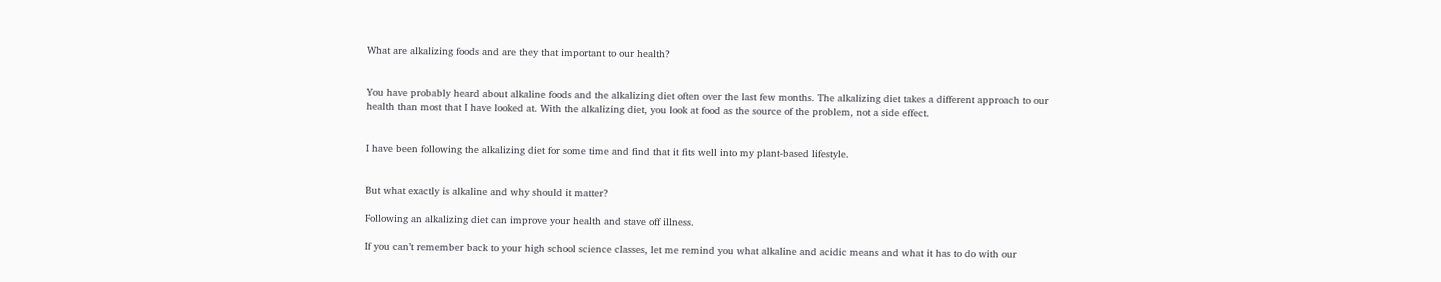What are alkalizing foods and are they that important to our health?


You have probably heard about alkaline foods and the alkalizing diet often over the last few months. The alkalizing diet takes a different approach to our health than most that I have looked at. With the alkalizing diet, you look at food as the source of the problem, not a side effect.


I have been following the alkalizing diet for some time and find that it fits well into my plant-based lifestyle.


But what exactly is alkaline and why should it matter?

Following an alkalizing diet can improve your health and stave off illness.

If you can’t remember back to your high school science classes, let me remind you what alkaline and acidic means and what it has to do with our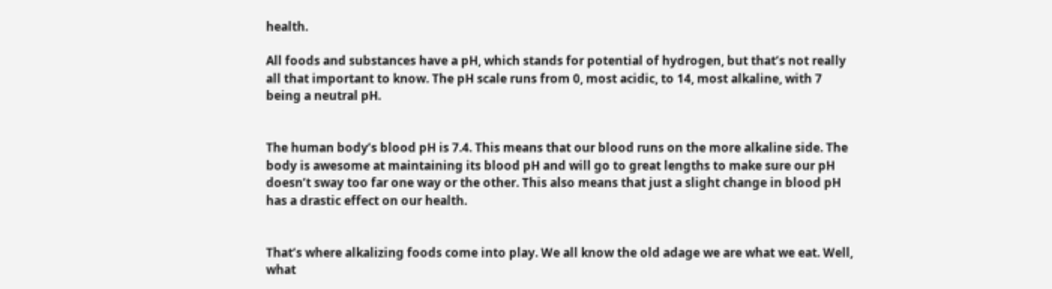health.

All foods and substances have a pH, which stands for potential of hydrogen, but that’s not really all that important to know. The pH scale runs from 0, most acidic, to 14, most alkaline, with 7 being a neutral pH.


The human body’s blood pH is 7.4. This means that our blood runs on the more alkaline side. The body is awesome at maintaining its blood pH and will go to great lengths to make sure our pH doesn’t sway too far one way or the other. This also means that just a slight change in blood pH has a drastic effect on our health.


That’s where alkalizing foods come into play. We all know the old adage we are what we eat. Well, what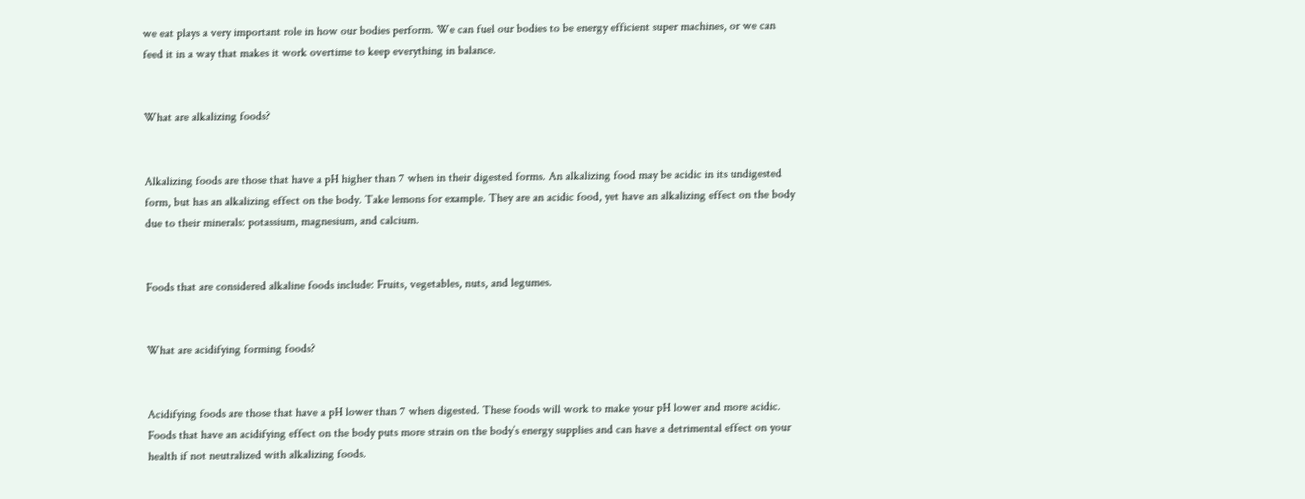we eat plays a very important role in how our bodies perform. We can fuel our bodies to be energy efficient super machines, or we can feed it in a way that makes it work overtime to keep everything in balance.


What are alkalizing foods?


Alkalizing foods are those that have a pH higher than 7 when in their digested forms. An alkalizing food may be acidic in its undigested form, but has an alkalizing effect on the body. Take lemons for example. They are an acidic food, yet have an alkalizing effect on the body due to their minerals: potassium, magnesium, and calcium.


Foods that are considered alkaline foods include: Fruits, vegetables, nuts, and legumes.


What are acidifying forming foods?


Acidifying foods are those that have a pH lower than 7 when digested. These foods will work to make your pH lower and more acidic. Foods that have an acidifying effect on the body puts more strain on the body’s energy supplies and can have a detrimental effect on your health if not neutralized with alkalizing foods.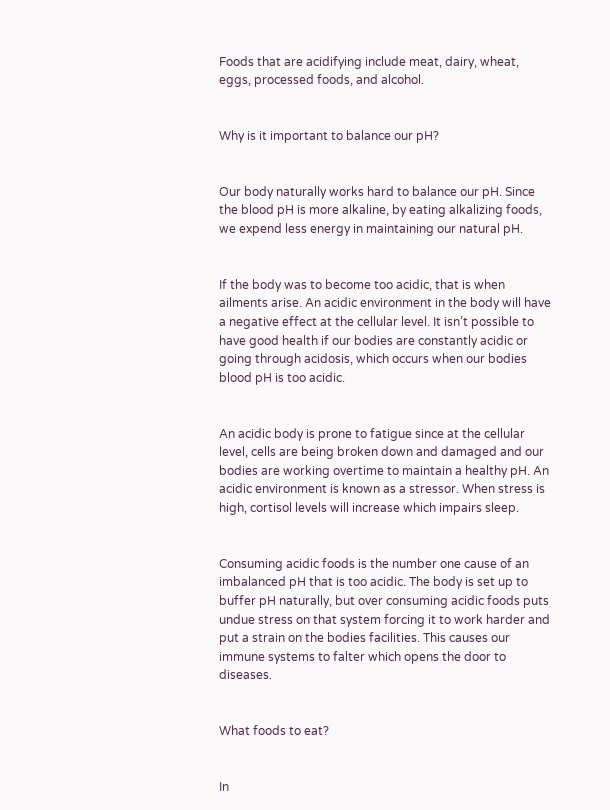Foods that are acidifying include meat, dairy, wheat, eggs, processed foods, and alcohol.


Why is it important to balance our pH?


Our body naturally works hard to balance our pH. Since the blood pH is more alkaline, by eating alkalizing foods, we expend less energy in maintaining our natural pH.


If the body was to become too acidic, that is when ailments arise. An acidic environment in the body will have a negative effect at the cellular level. It isn’t possible to have good health if our bodies are constantly acidic or going through acidosis, which occurs when our bodies blood pH is too acidic.


An acidic body is prone to fatigue since at the cellular level, cells are being broken down and damaged and our bodies are working overtime to maintain a healthy pH. An acidic environment is known as a stressor. When stress is high, cortisol levels will increase which impairs sleep.


Consuming acidic foods is the number one cause of an imbalanced pH that is too acidic. The body is set up to buffer pH naturally, but over consuming acidic foods puts undue stress on that system forcing it to work harder and put a strain on the bodies facilities. This causes our immune systems to falter which opens the door to diseases.


What foods to eat?


In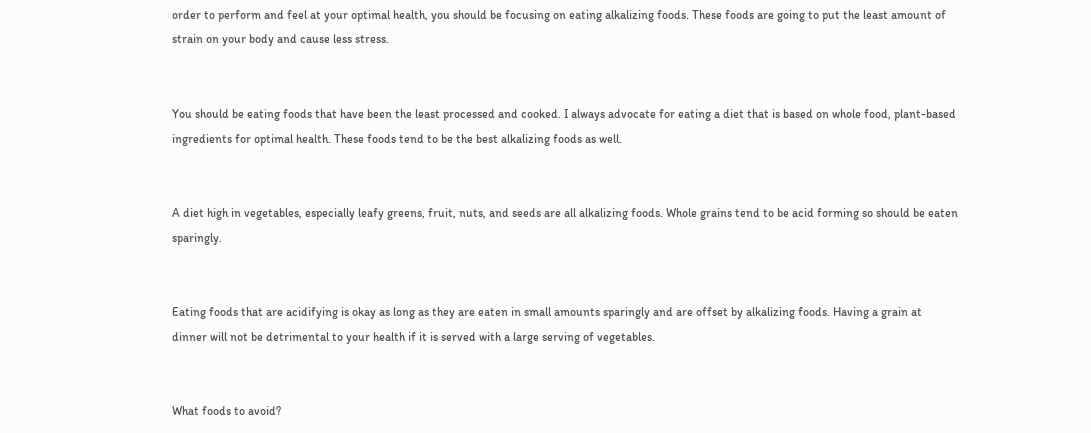order to perform and feel at your optimal health, you should be focusing on eating alkalizing foods. These foods are going to put the least amount of strain on your body and cause less stress.


You should be eating foods that have been the least processed and cooked. I always advocate for eating a diet that is based on whole food, plant-based ingredients for optimal health. These foods tend to be the best alkalizing foods as well.


A diet high in vegetables, especially leafy greens, fruit, nuts, and seeds are all alkalizing foods. Whole grains tend to be acid forming so should be eaten sparingly.


Eating foods that are acidifying is okay as long as they are eaten in small amounts sparingly and are offset by alkalizing foods. Having a grain at dinner will not be detrimental to your health if it is served with a large serving of vegetables.


What foods to avoid?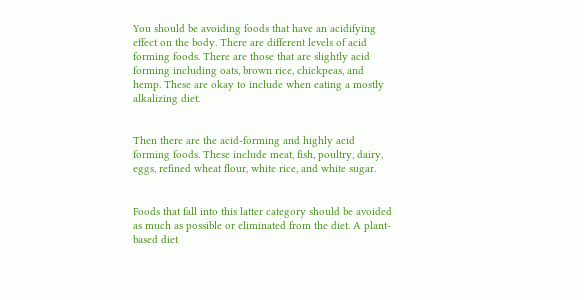You should be avoiding foods that have an acidifying effect on the body. There are different levels of acid forming foods. There are those that are slightly acid forming including oats, brown rice, chickpeas, and hemp. These are okay to include when eating a mostly alkalizing diet.


Then there are the acid-forming and highly acid forming foods. These include meat, fish, poultry, dairy, eggs, refined wheat flour, white rice, and white sugar.


Foods that fall into this latter category should be avoided as much as possible or eliminated from the diet. A plant-based diet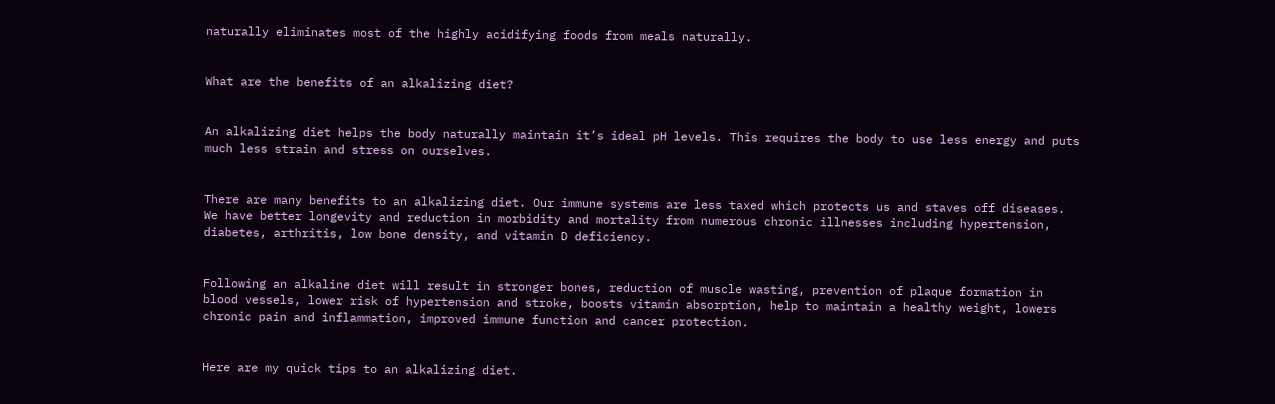naturally eliminates most of the highly acidifying foods from meals naturally.


What are the benefits of an alkalizing diet?


An alkalizing diet helps the body naturally maintain it’s ideal pH levels. This requires the body to use less energy and puts much less strain and stress on ourselves.


There are many benefits to an alkalizing diet. Our immune systems are less taxed which protects us and staves off diseases. We have better longevity and reduction in morbidity and mortality from numerous chronic illnesses including hypertension, diabetes, arthritis, low bone density, and vitamin D deficiency.


Following an alkaline diet will result in stronger bones, reduction of muscle wasting, prevention of plaque formation in blood vessels, lower risk of hypertension and stroke, boosts vitamin absorption, help to maintain a healthy weight, lowers chronic pain and inflammation, improved immune function and cancer protection.


Here are my quick tips to an alkalizing diet.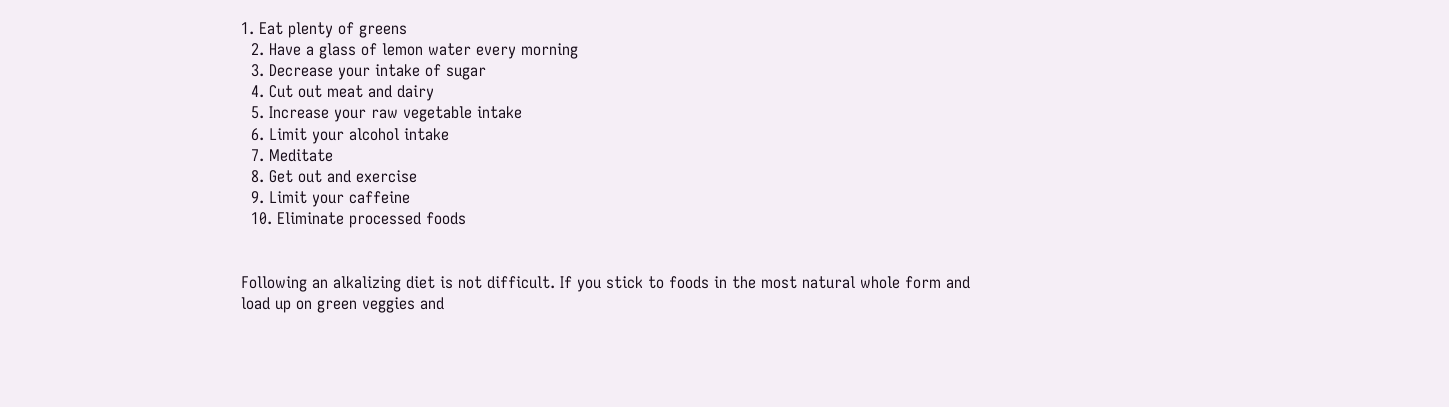1. Eat plenty of greens
  2. Have a glass of lemon water every morning
  3. Decrease your intake of sugar
  4. Cut out meat and dairy
  5. Increase your raw vegetable intake
  6. Limit your alcohol intake
  7. Meditate
  8. Get out and exercise
  9. Limit your caffeine
  10. Eliminate processed foods


Following an alkalizing diet is not difficult. If you stick to foods in the most natural whole form and load up on green veggies and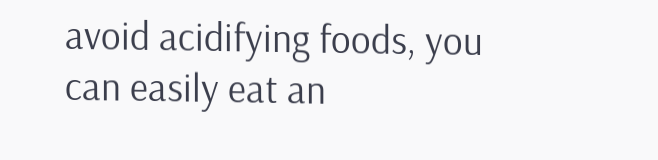avoid acidifying foods, you can easily eat an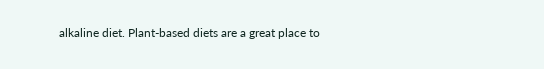alkaline diet. Plant-based diets are a great place to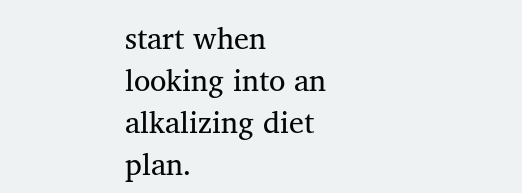start when looking into an alkalizing diet plan.